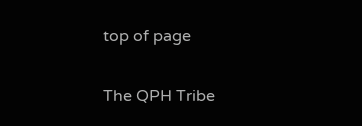top of page

The QPH Tribe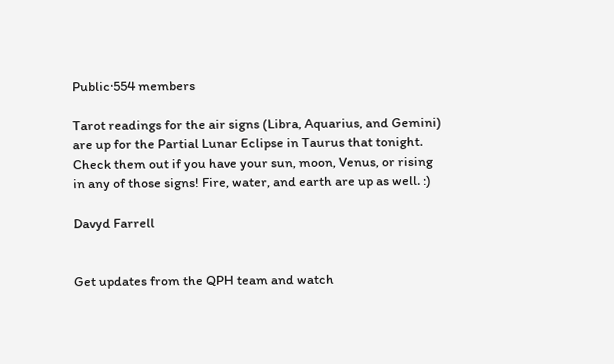Public·554 members

Tarot readings for the air signs (Libra, Aquarius, and Gemini) are up for the Partial Lunar Eclipse in Taurus that tonight. Check them out if you have your sun, moon, Venus, or rising in any of those signs! Fire, water, and earth are up as well. :)

Davyd Farrell


Get updates from the QPH team and watch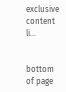exclusive content li...


bottom of page